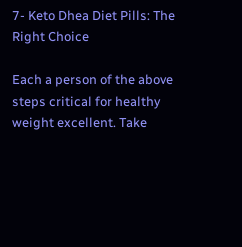7- Keto Dhea Diet Pills: The Right Choice

Each a person of the above steps critical for healthy weight excellent. Take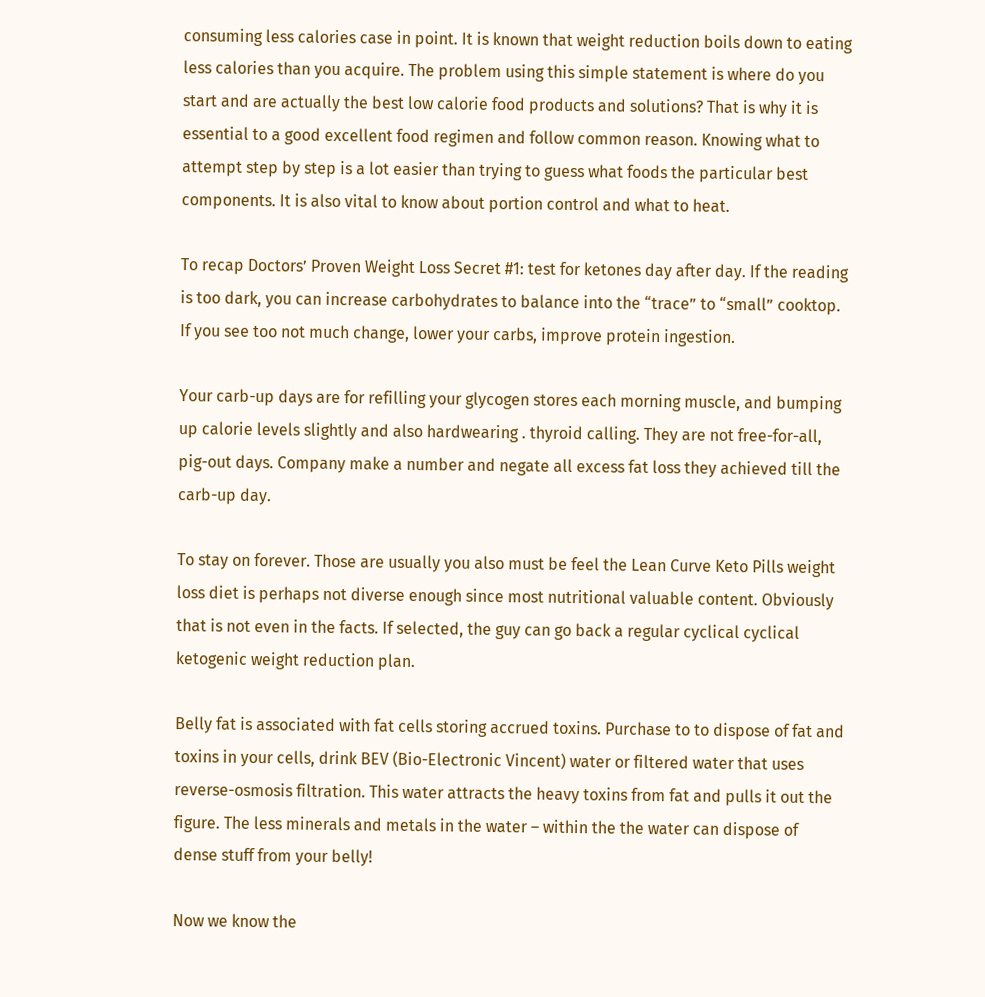consuming less calories case in point. It is known that weight reduction boils down to eating less calories than you acquire. The problem using this simple statement is where do you start and are actually the best low calorie food products and solutions? That is why it is essential to a good excellent food regimen and follow common reason. Knowing what to attempt step by step is a lot easier than trying to guess what foods the particular best components. It is also vital to know about portion control and what to heat.

To recap Doctors’ Proven Weight Loss Secret #1: test for ketones day after day. If the reading is too dark, you can increase carbohydrates to balance into the “trace” to “small” cooktop. If you see too not much change, lower your carbs, improve protein ingestion.

Your carb-up days are for refilling your glycogen stores each morning muscle, and bumping up calorie levels slightly and also hardwearing . thyroid calling. They are not free-for-all, pig-out days. Company make a number and negate all excess fat loss they achieved till the carb-up day.

To stay on forever. Those are usually you also must be feel the Lean Curve Keto Pills weight loss diet is perhaps not diverse enough since most nutritional valuable content. Obviously that is not even in the facts. If selected, the guy can go back a regular cyclical cyclical ketogenic weight reduction plan.

Belly fat is associated with fat cells storing accrued toxins. Purchase to to dispose of fat and toxins in your cells, drink BEV (Bio-Electronic Vincent) water or filtered water that uses reverse-osmosis filtration. This water attracts the heavy toxins from fat and pulls it out the figure. The less minerals and metals in the water – within the the water can dispose of dense stuff from your belly!

Now we know the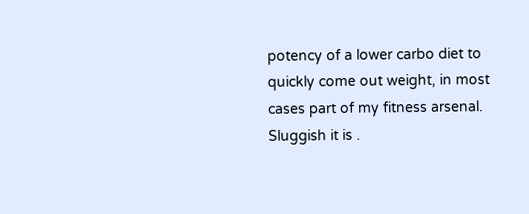potency of a lower carbo diet to quickly come out weight, in most cases part of my fitness arsenal. Sluggish it is .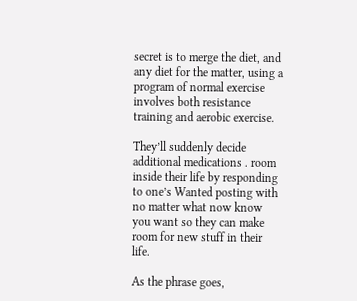secret is to merge the diet, and any diet for the matter, using a program of normal exercise involves both resistance training and aerobic exercise.

They’ll suddenly decide additional medications . room inside their life by responding to one’s Wanted posting with no matter what now know you want so they can make room for new stuff in their life.

As the phrase goes,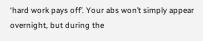‘hard work pays off’. Your abs won’t simply appear overnight, but during the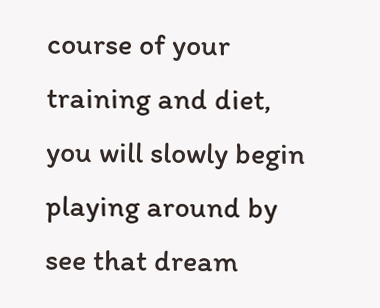course of your training and diet, you will slowly begin playing around by see that dream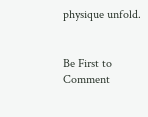physique unfold.


Be First to Comment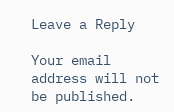Leave a Reply

Your email address will not be published.